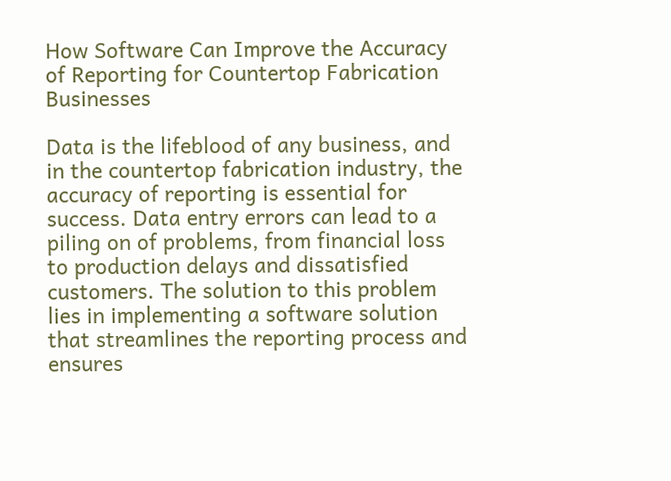How Software Can Improve the Accuracy of Reporting for Countertop Fabrication Businesses

Data is the lifeblood of any business, and in the countertop fabrication industry, the accuracy of reporting is essential for success. Data entry errors can lead to a piling on of problems, from financial loss to production delays and dissatisfied customers. The solution to this problem lies in implementing a software solution that streamlines the reporting process and ensures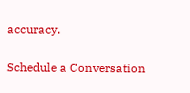accuracy.

Schedule a Conversation